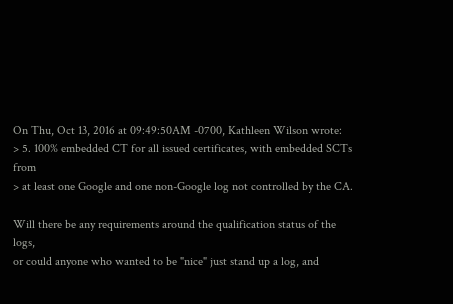On Thu, Oct 13, 2016 at 09:49:50AM -0700, Kathleen Wilson wrote:
> 5. 100% embedded CT for all issued certificates, with embedded SCTs from
> at least one Google and one non-Google log not controlled by the CA.

Will there be any requirements around the qualification status of the logs,
or could anyone who wanted to be "nice" just stand up a log, and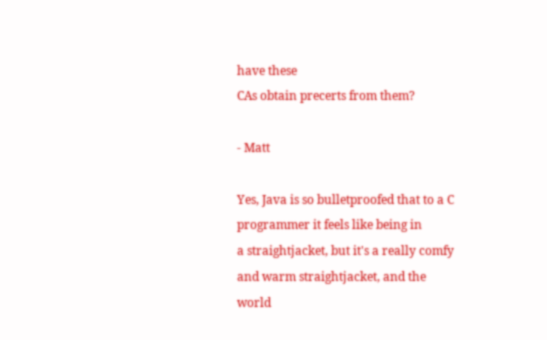have these
CAs obtain precerts from them?

- Matt

Yes, Java is so bulletproofed that to a C programmer it feels like being in
a straightjacket, but it's a really comfy and warm straightjacket, and the
world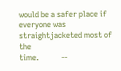would be a safer place if everyone was straightjacketed most of the
time.           --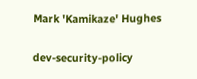Mark 'Kamikaze' Hughes

dev-security-policy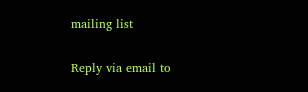mailing list

Reply via email to